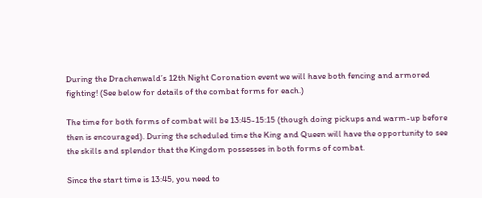During the Drachenwald’s 12th Night Coronation event we will have both fencing and armored fighting! (See below for details of the combat forms for each.)

The time for both forms of combat will be 13:45-15:15 (though doing pickups and warm-up before then is encouraged). During the scheduled time the King and Queen will have the opportunity to see the skills and splendor that the Kingdom possesses in both forms of combat.

Since the start time is 13:45, you need to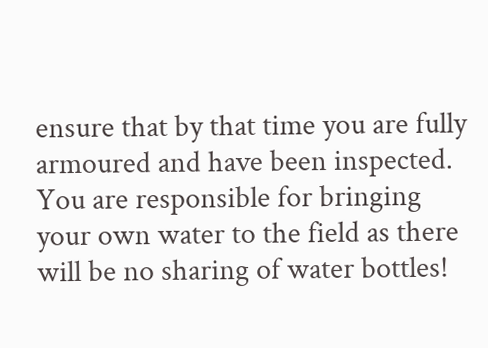ensure that by that time you are fully armoured and have been inspected. You are responsible for bringing your own water to the field as there will be no sharing of water bottles!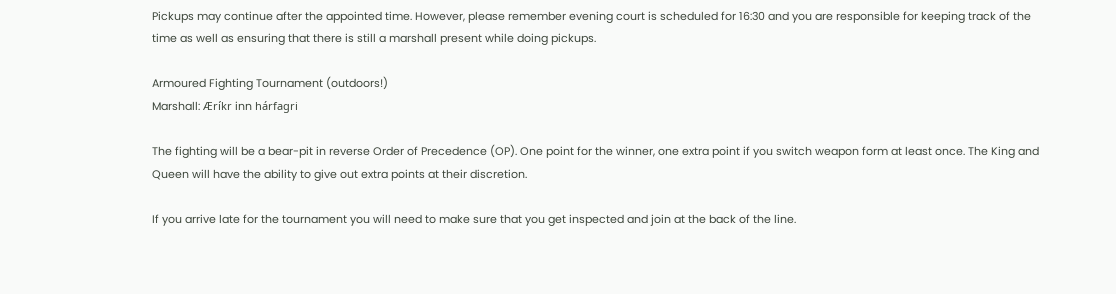Pickups may continue after the appointed time. However, please remember evening court is scheduled for 16:30 and you are responsible for keeping track of the time as well as ensuring that there is still a marshall present while doing pickups.

Armoured Fighting Tournament (outdoors!)
Marshall: Æríkr inn hárfagri

The fighting will be a bear-pit in reverse Order of Precedence (OP). One point for the winner, one extra point if you switch weapon form at least once. The King and Queen will have the ability to give out extra points at their discretion.

If you arrive late for the tournament you will need to make sure that you get inspected and join at the back of the line.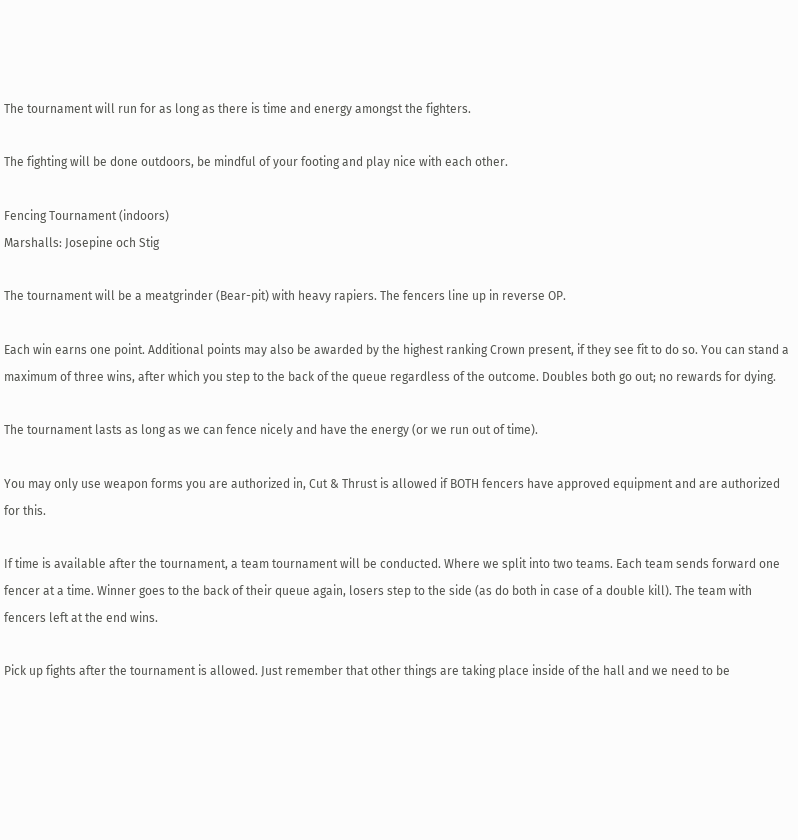The tournament will run for as long as there is time and energy amongst the fighters.

The fighting will be done outdoors, be mindful of your footing and play nice with each other.

Fencing Tournament (indoors)
Marshalls: Josepine och Stig

The tournament will be a meatgrinder (Bear-pit) with heavy rapiers. The fencers line up in reverse OP.

Each win earns one point. Additional points may also be awarded by the highest ranking Crown present, if they see fit to do so. You can stand a maximum of three wins, after which you step to the back of the queue regardless of the outcome. Doubles both go out; no rewards for dying.

The tournament lasts as long as we can fence nicely and have the energy (or we run out of time).

You may only use weapon forms you are authorized in, Cut & Thrust is allowed if BOTH fencers have approved equipment and are authorized for this.

If time is available after the tournament, a team tournament will be conducted. Where we split into two teams. Each team sends forward one fencer at a time. Winner goes to the back of their queue again, losers step to the side (as do both in case of a double kill). The team with fencers left at the end wins.

Pick up fights after the tournament is allowed. Just remember that other things are taking place inside of the hall and we need to be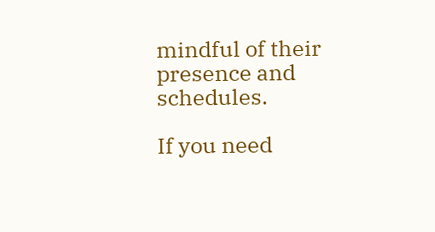mindful of their presence and schedules.

If you need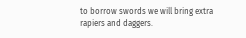to borrow swords we will bring extra rapiers and daggers.